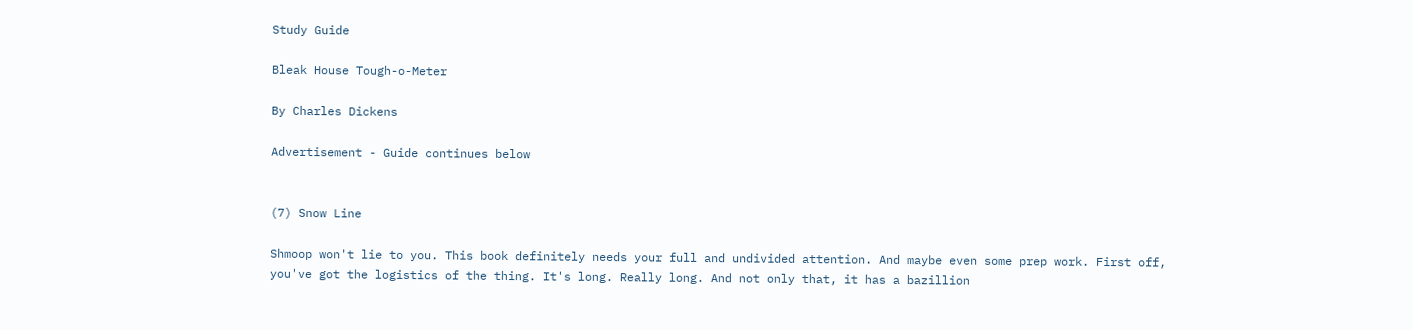Study Guide

Bleak House Tough-o-Meter

By Charles Dickens

Advertisement - Guide continues below


(7) Snow Line

Shmoop won't lie to you. This book definitely needs your full and undivided attention. And maybe even some prep work. First off, you've got the logistics of the thing. It's long. Really long. And not only that, it has a bazillion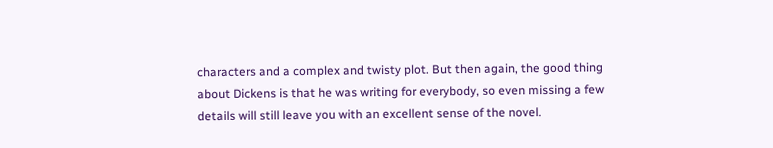characters and a complex and twisty plot. But then again, the good thing about Dickens is that he was writing for everybody, so even missing a few details will still leave you with an excellent sense of the novel.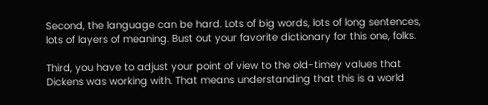Second, the language can be hard. Lots of big words, lots of long sentences, lots of layers of meaning. Bust out your favorite dictionary for this one, folks.

Third, you have to adjust your point of view to the old-timey values that Dickens was working with. That means understanding that this is a world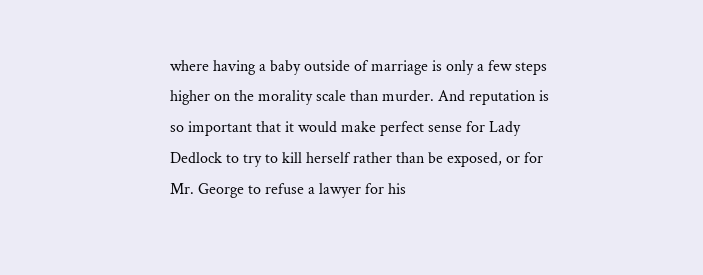where having a baby outside of marriage is only a few steps higher on the morality scale than murder. And reputation is so important that it would make perfect sense for Lady Dedlock to try to kill herself rather than be exposed, or for Mr. George to refuse a lawyer for his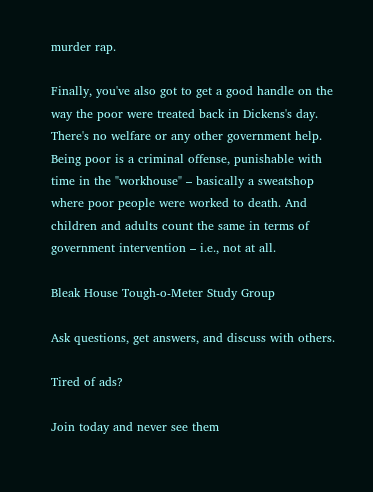murder rap.

Finally, you've also got to get a good handle on the way the poor were treated back in Dickens's day. There's no welfare or any other government help. Being poor is a criminal offense, punishable with time in the "workhouse" – basically a sweatshop where poor people were worked to death. And children and adults count the same in terms of government intervention – i.e., not at all.

Bleak House Tough-o-Meter Study Group

Ask questions, get answers, and discuss with others.

Tired of ads?

Join today and never see them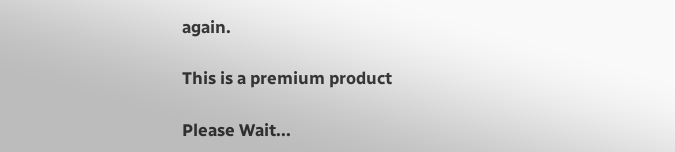again.

This is a premium product

Please Wait...